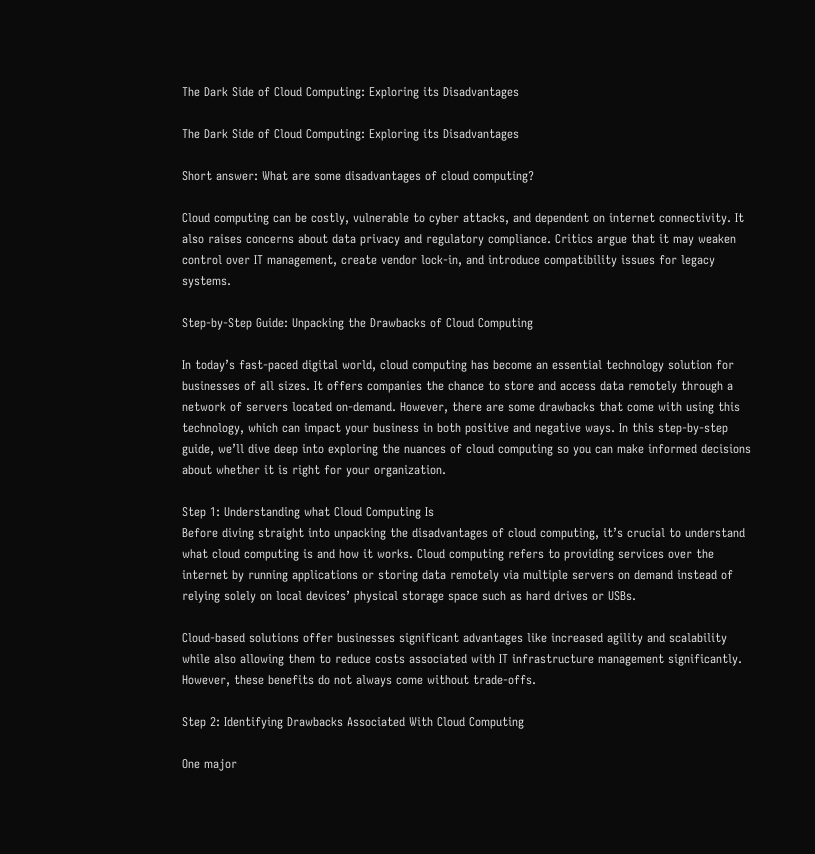The Dark Side of Cloud Computing: Exploring its Disadvantages

The Dark Side of Cloud Computing: Exploring its Disadvantages

Short answer: What are some disadvantages of cloud computing?

Cloud computing can be costly, vulnerable to cyber attacks, and dependent on internet connectivity. It also raises concerns about data privacy and regulatory compliance. Critics argue that it may weaken control over IT management, create vendor lock-in, and introduce compatibility issues for legacy systems.

Step-by-Step Guide: Unpacking the Drawbacks of Cloud Computing

In today’s fast-paced digital world, cloud computing has become an essential technology solution for businesses of all sizes. It offers companies the chance to store and access data remotely through a network of servers located on-demand. However, there are some drawbacks that come with using this technology, which can impact your business in both positive and negative ways. In this step-by-step guide, we’ll dive deep into exploring the nuances of cloud computing so you can make informed decisions about whether it is right for your organization.

Step 1: Understanding what Cloud Computing Is
Before diving straight into unpacking the disadvantages of cloud computing, it’s crucial to understand what cloud computing is and how it works. Cloud computing refers to providing services over the internet by running applications or storing data remotely via multiple servers on demand instead of relying solely on local devices’ physical storage space such as hard drives or USBs.

Cloud-based solutions offer businesses significant advantages like increased agility and scalability while also allowing them to reduce costs associated with IT infrastructure management significantly. However, these benefits do not always come without trade-offs.

Step 2: Identifying Drawbacks Associated With Cloud Computing

One major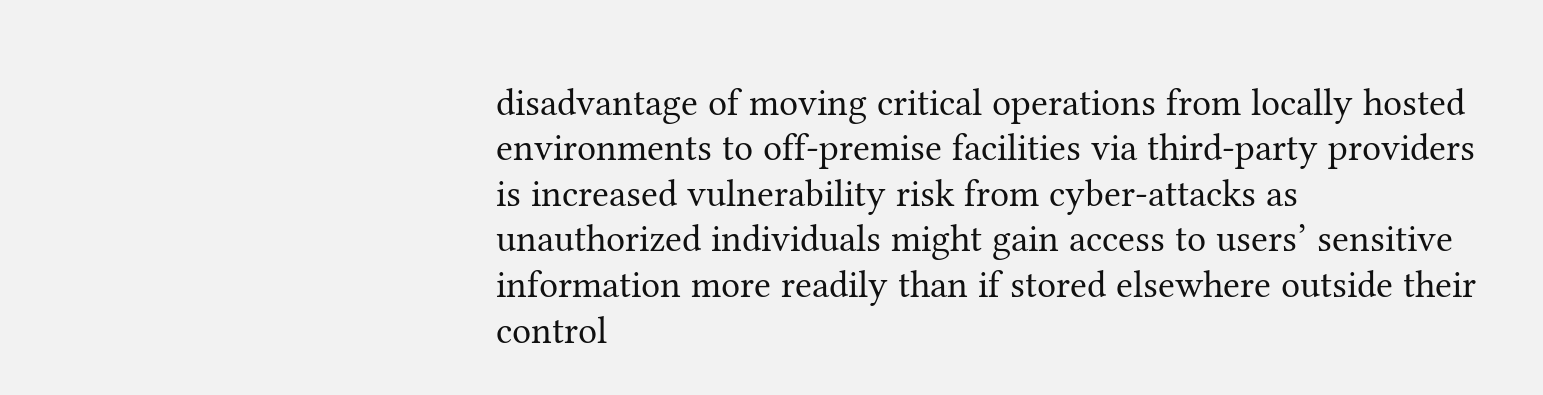disadvantage of moving critical operations from locally hosted environments to off-premise facilities via third-party providers is increased vulnerability risk from cyber-attacks as unauthorized individuals might gain access to users’ sensitive information more readily than if stored elsewhere outside their control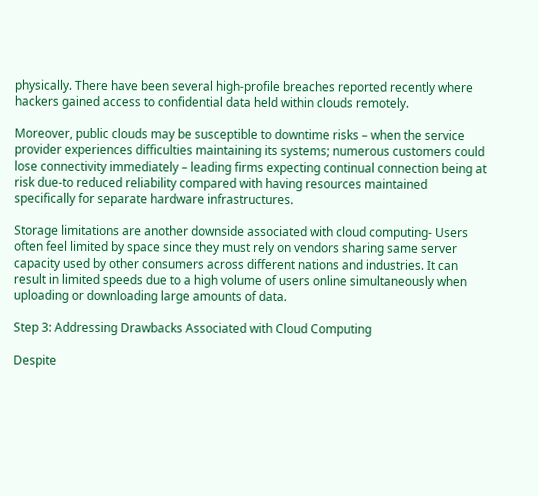physically. There have been several high-profile breaches reported recently where hackers gained access to confidential data held within clouds remotely.

Moreover, public clouds may be susceptible to downtime risks – when the service provider experiences difficulties maintaining its systems; numerous customers could lose connectivity immediately – leading firms expecting continual connection being at risk due-to reduced reliability compared with having resources maintained specifically for separate hardware infrastructures.

Storage limitations are another downside associated with cloud computing- Users often feel limited by space since they must rely on vendors sharing same server capacity used by other consumers across different nations and industries. It can result in limited speeds due to a high volume of users online simultaneously when uploading or downloading large amounts of data.

Step 3: Addressing Drawbacks Associated with Cloud Computing

Despite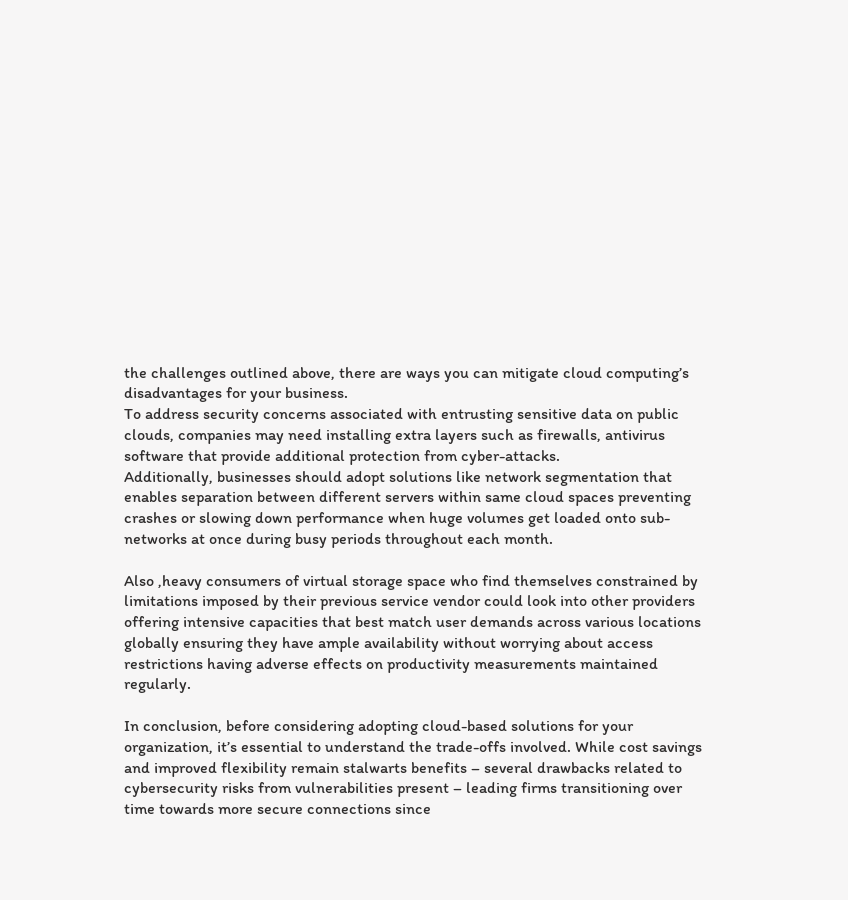the challenges outlined above, there are ways you can mitigate cloud computing’s disadvantages for your business.
To address security concerns associated with entrusting sensitive data on public clouds, companies may need installing extra layers such as firewalls, antivirus software that provide additional protection from cyber-attacks.
Additionally, businesses should adopt solutions like network segmentation that enables separation between different servers within same cloud spaces preventing crashes or slowing down performance when huge volumes get loaded onto sub-networks at once during busy periods throughout each month.

Also ,heavy consumers of virtual storage space who find themselves constrained by limitations imposed by their previous service vendor could look into other providers offering intensive capacities that best match user demands across various locations globally ensuring they have ample availability without worrying about access restrictions having adverse effects on productivity measurements maintained regularly.

In conclusion, before considering adopting cloud-based solutions for your organization, it’s essential to understand the trade-offs involved. While cost savings and improved flexibility remain stalwarts benefits – several drawbacks related to cybersecurity risks from vulnerabilities present – leading firms transitioning over time towards more secure connections since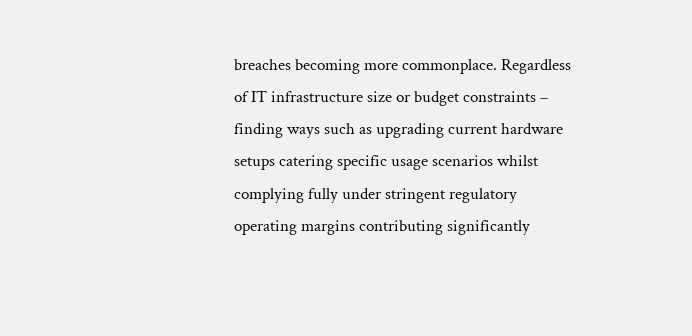breaches becoming more commonplace. Regardless of IT infrastructure size or budget constraints – finding ways such as upgrading current hardware setups catering specific usage scenarios whilst complying fully under stringent regulatory operating margins contributing significantly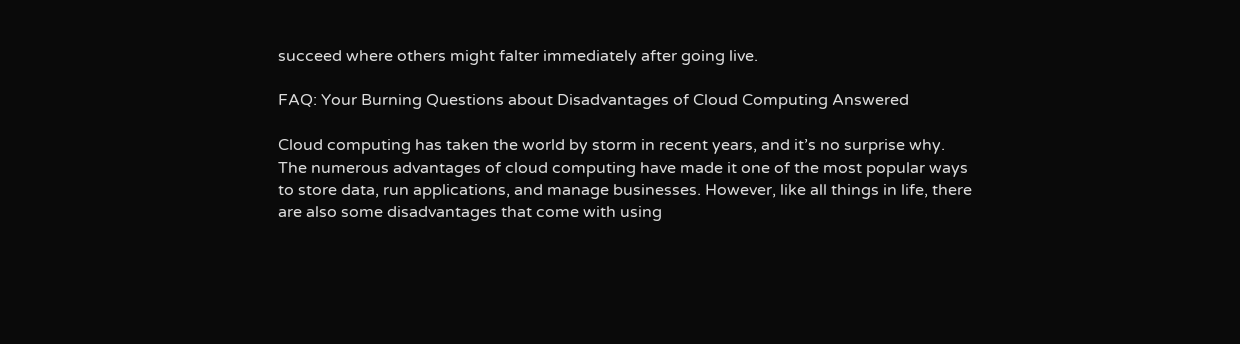succeed where others might falter immediately after going live.

FAQ: Your Burning Questions about Disadvantages of Cloud Computing Answered

Cloud computing has taken the world by storm in recent years, and it’s no surprise why. The numerous advantages of cloud computing have made it one of the most popular ways to store data, run applications, and manage businesses. However, like all things in life, there are also some disadvantages that come with using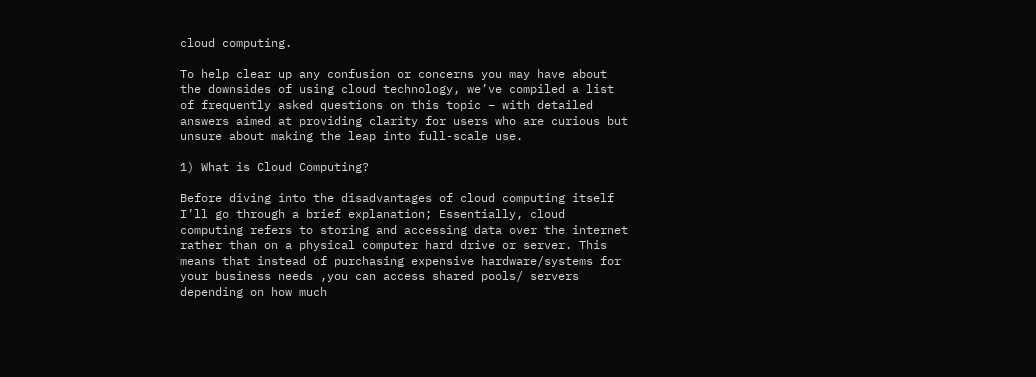cloud computing.

To help clear up any confusion or concerns you may have about the downsides of using cloud technology, we’ve compiled a list of frequently asked questions on this topic – with detailed answers aimed at providing clarity for users who are curious but unsure about making the leap into full-scale use.

1) What is Cloud Computing?

Before diving into the disadvantages of cloud computing itself I’ll go through a brief explanation; Essentially, cloud computing refers to storing and accessing data over the internet rather than on a physical computer hard drive or server. This means that instead of purchasing expensive hardware/systems for your business needs ,you can access shared pools/ servers depending on how much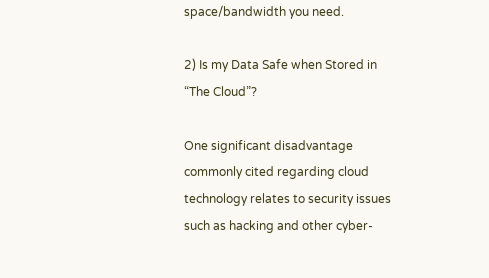space/bandwidth you need.

2) Is my Data Safe when Stored in “The Cloud”?

One significant disadvantage commonly cited regarding cloud technology relates to security issues such as hacking and other cyber-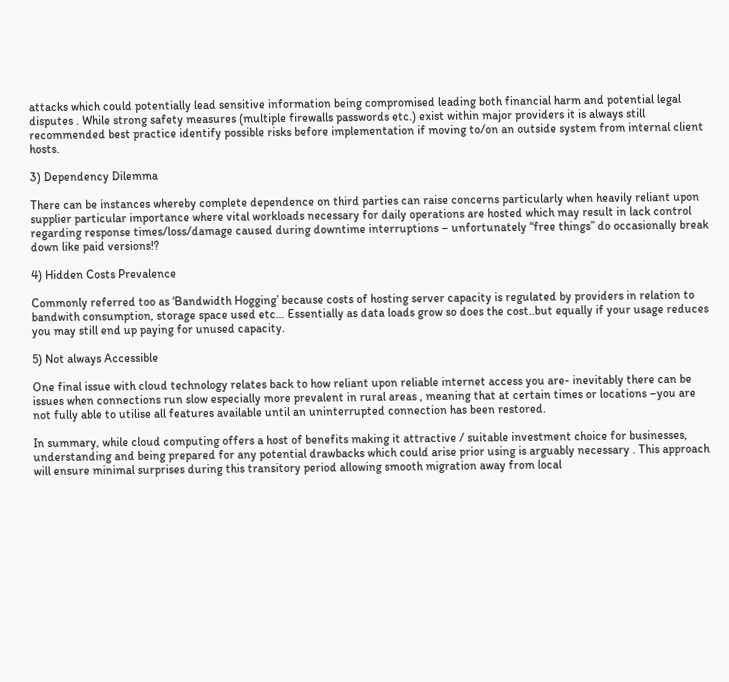attacks which could potentially lead sensitive information being compromised leading both financial harm and potential legal disputes . While strong safety measures (multiple firewalls passwords etc.) exist within major providers it is always still recommended best practice identify possible risks before implementation if moving to/on an outside system from internal client hosts.

3) Dependency Dilemma

There can be instances whereby complete dependence on third parties can raise concerns particularly when heavily reliant upon supplier particular importance where vital workloads necessary for daily operations are hosted which may result in lack control regarding response times/loss/damage caused during downtime interruptions – unfortunately “free things” do occasionally break down like paid versions!?

4) Hidden Costs Prevalence

Commonly referred too as ‘Bandwidth Hogging’ because costs of hosting server capacity is regulated by providers in relation to bandwith consumption, storage space used etc… Essentially as data loads grow so does the cost..but equally if your usage reduces you may still end up paying for unused capacity.

5) Not always Accessible

One final issue with cloud technology relates back to how reliant upon reliable internet access you are- inevitably there can be issues when connections run slow especially more prevalent in rural areas , meaning that at certain times or locations –you are not fully able to utilise all features available until an uninterrupted connection has been restored.

In summary, while cloud computing offers a host of benefits making it attractive / suitable investment choice for businesses, understanding and being prepared for any potential drawbacks which could arise prior using is arguably necessary . This approach will ensure minimal surprises during this transitory period allowing smooth migration away from local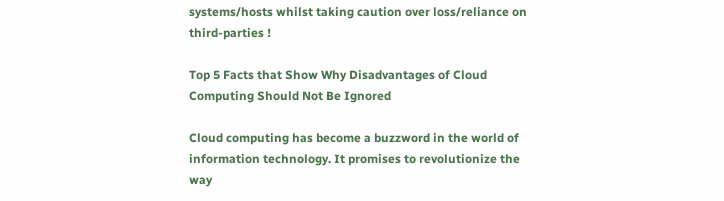systems/hosts whilst taking caution over loss/reliance on third-parties !

Top 5 Facts that Show Why Disadvantages of Cloud Computing Should Not Be Ignored

Cloud computing has become a buzzword in the world of information technology. It promises to revolutionize the way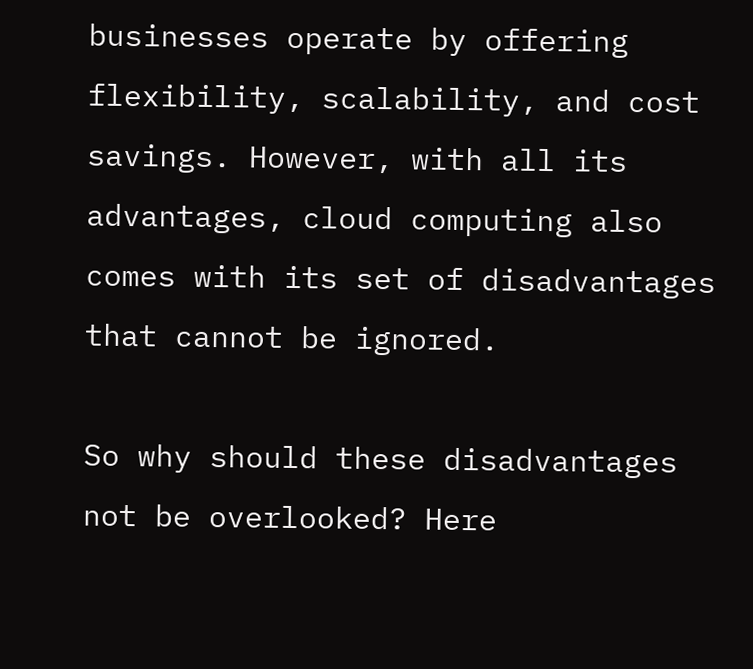businesses operate by offering flexibility, scalability, and cost savings. However, with all its advantages, cloud computing also comes with its set of disadvantages that cannot be ignored.

So why should these disadvantages not be overlooked? Here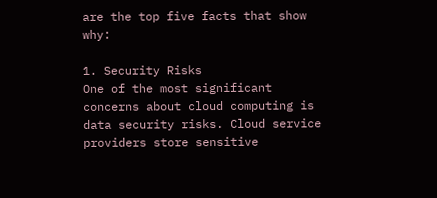are the top five facts that show why:

1. Security Risks
One of the most significant concerns about cloud computing is data security risks. Cloud service providers store sensitive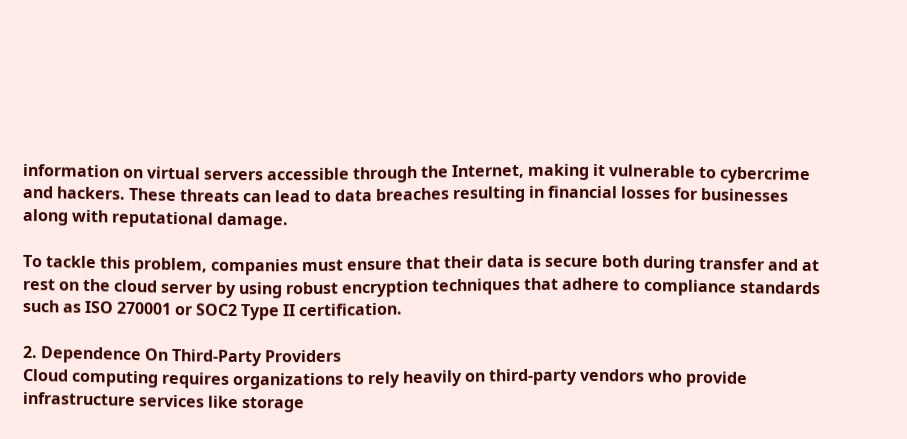information on virtual servers accessible through the Internet, making it vulnerable to cybercrime and hackers. These threats can lead to data breaches resulting in financial losses for businesses along with reputational damage.

To tackle this problem, companies must ensure that their data is secure both during transfer and at rest on the cloud server by using robust encryption techniques that adhere to compliance standards such as ISO 270001 or SOC2 Type II certification.

2. Dependence On Third-Party Providers
Cloud computing requires organizations to rely heavily on third-party vendors who provide infrastructure services like storage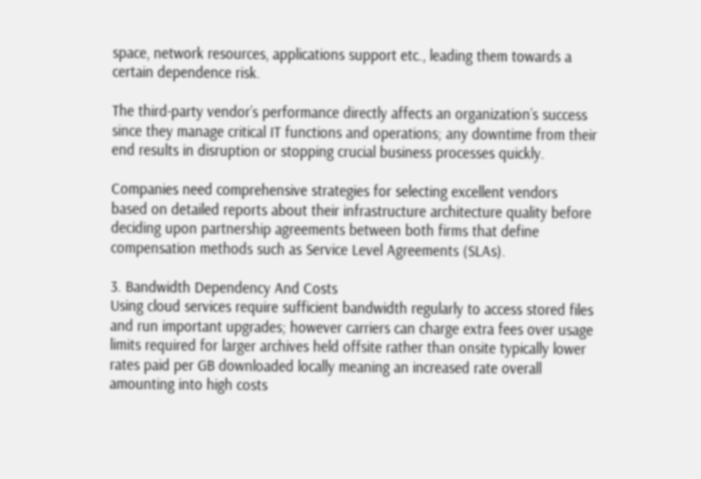space, network resources, applications support etc., leading them towards a certain dependence risk.

The third-party vendor’s performance directly affects an organization’s success since they manage critical IT functions and operations; any downtime from their end results in disruption or stopping crucial business processes quickly.

Companies need comprehensive strategies for selecting excellent vendors based on detailed reports about their infrastructure architecture quality before deciding upon partnership agreements between both firms that define compensation methods such as Service Level Agreements (SLAs).

3. Bandwidth Dependency And Costs
Using cloud services require sufficient bandwidth regularly to access stored files and run important upgrades; however carriers can charge extra fees over usage limits required for larger archives held offsite rather than onsite typically lower rates paid per GB downloaded locally meaning an increased rate overall amounting into high costs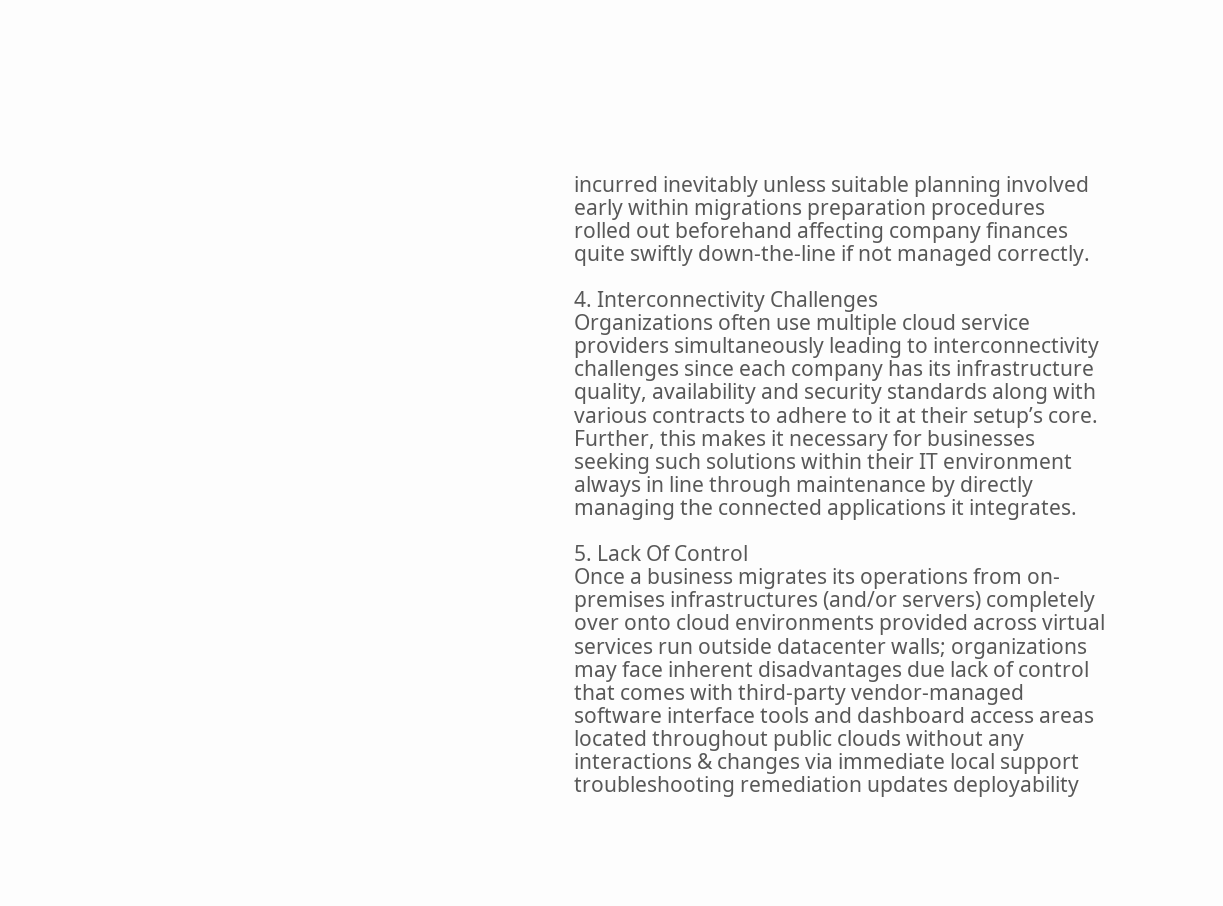incurred inevitably unless suitable planning involved early within migrations preparation procedures rolled out beforehand affecting company finances quite swiftly down-the-line if not managed correctly.

4. Interconnectivity Challenges
Organizations often use multiple cloud service providers simultaneously leading to interconnectivity challenges since each company has its infrastructure quality, availability and security standards along with various contracts to adhere to it at their setup’s core. Further, this makes it necessary for businesses seeking such solutions within their IT environment always in line through maintenance by directly managing the connected applications it integrates.

5. Lack Of Control
Once a business migrates its operations from on-premises infrastructures (and/or servers) completely over onto cloud environments provided across virtual services run outside datacenter walls; organizations may face inherent disadvantages due lack of control that comes with third-party vendor-managed software interface tools and dashboard access areas located throughout public clouds without any interactions & changes via immediate local support troubleshooting remediation updates deployability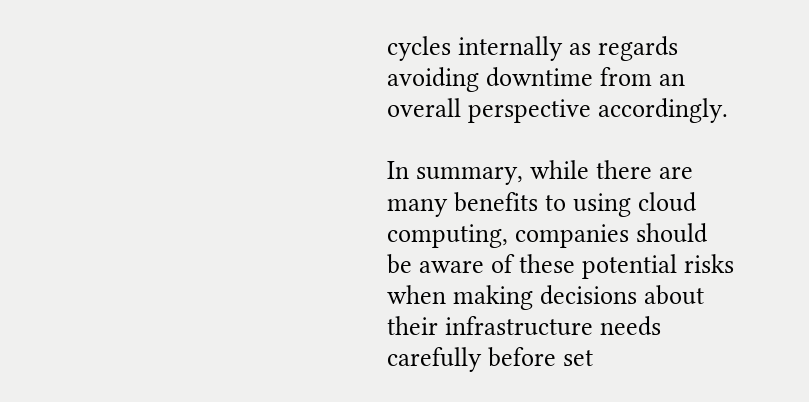cycles internally as regards avoiding downtime from an overall perspective accordingly.

In summary, while there are many benefits to using cloud computing, companies should be aware of these potential risks when making decisions about their infrastructure needs carefully before set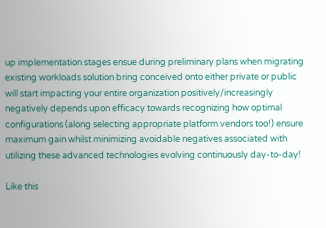up implementation stages ensue during preliminary plans when migrating existing workloads solution bring conceived onto either private or public will start impacting your entire organization positively/increasingly negatively depends upon efficacy towards recognizing how optimal configurations (along selecting appropriate platform vendors too!) ensure maximum gain whilst minimizing avoidable negatives associated with utilizing these advanced technologies evolving continuously day-to-day!

Like this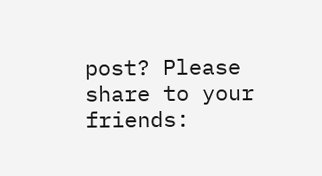post? Please share to your friends: